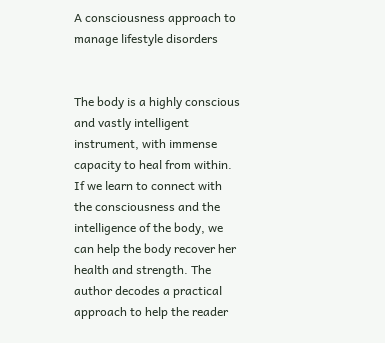A consciousness approach to manage lifestyle disorders


The body is a highly conscious and vastly intelligent instrument, with immense capacity to heal from within. If we learn to connect with the consciousness and the intelligence of the body, we can help the body recover her health and strength. The author decodes a practical approach to help the reader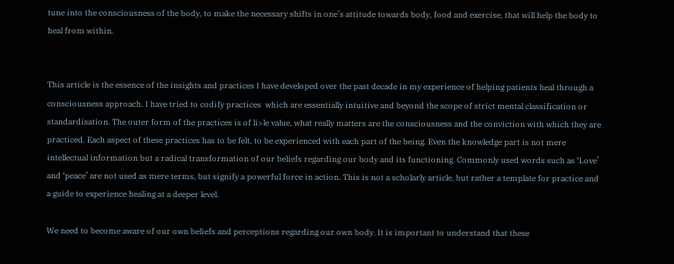tune into the consciousness of the body, to make the necessary shifts in one’s attitude towards body, food and exercise, that will help the body to heal from within.


This article is the essence of the insights and practices I have developed over the past decade in my experience of helping patients heal through a consciousness approach. I have tried to codify practices  which are essentially intuitive and beyond the scope of strict mental classification or standardisation. The outer form of the practices is of li>le value, what really matters are the consciousness and the conviction with which they are practiced. Each aspect of these practices has to be felt, to be experienced with each part of the being. Even the knowledge part is not mere intellectual information but a radical transformation of our beliefs regarding our body and its functioning. Commonly used words such as ‘Love’ and ‘peace’ are not used as mere terms, but signify a powerful force in action. This is not a scholarly article, but rather a template for practice and a guide to experience healing at a deeper level.

We need to become aware of our own beliefs and perceptions regarding our own body. It is important to understand that these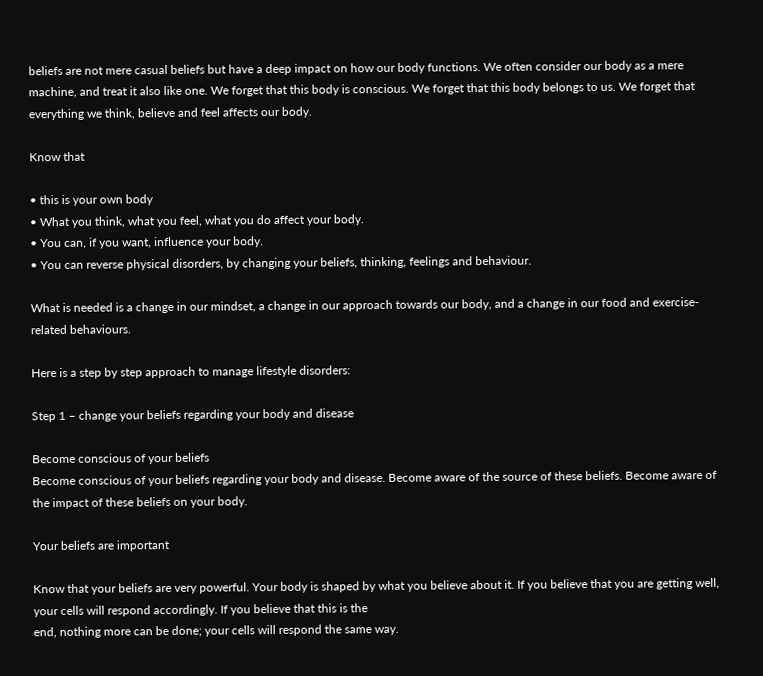beliefs are not mere casual beliefs but have a deep impact on how our body functions. We often consider our body as a mere machine, and treat it also like one. We forget that this body is conscious. We forget that this body belongs to us. We forget that everything we think, believe and feel affects our body.

Know that

• this is your own body
• What you think, what you feel, what you do affect your body.
• You can, if you want, influence your body.
• You can reverse physical disorders, by changing your beliefs, thinking, feelings and behaviour.

What is needed is a change in our mindset, a change in our approach towards our body, and a change in our food and exercise-related behaviours.

Here is a step by step approach to manage lifestyle disorders:

Step 1 – change your beliefs regarding your body and disease

Become conscious of your beliefs
Become conscious of your beliefs regarding your body and disease. Become aware of the source of these beliefs. Become aware of the impact of these beliefs on your body.

Your beliefs are important

Know that your beliefs are very powerful. Your body is shaped by what you believe about it. If you believe that you are getting well, your cells will respond accordingly. If you believe that this is the
end, nothing more can be done; your cells will respond the same way.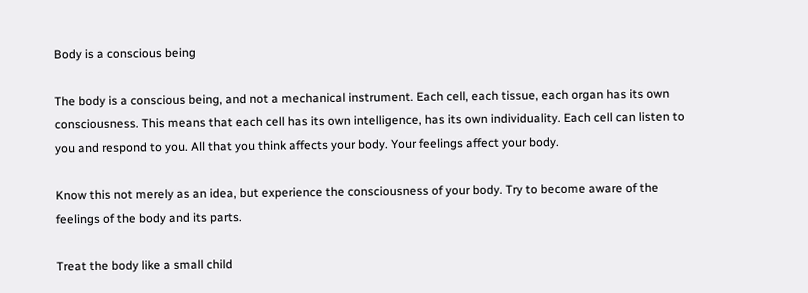Body is a conscious being

The body is a conscious being, and not a mechanical instrument. Each cell, each tissue, each organ has its own consciousness. This means that each cell has its own intelligence, has its own individuality. Each cell can listen to you and respond to you. All that you think affects your body. Your feelings affect your body.

Know this not merely as an idea, but experience the consciousness of your body. Try to become aware of the feelings of the body and its parts.

Treat the body like a small child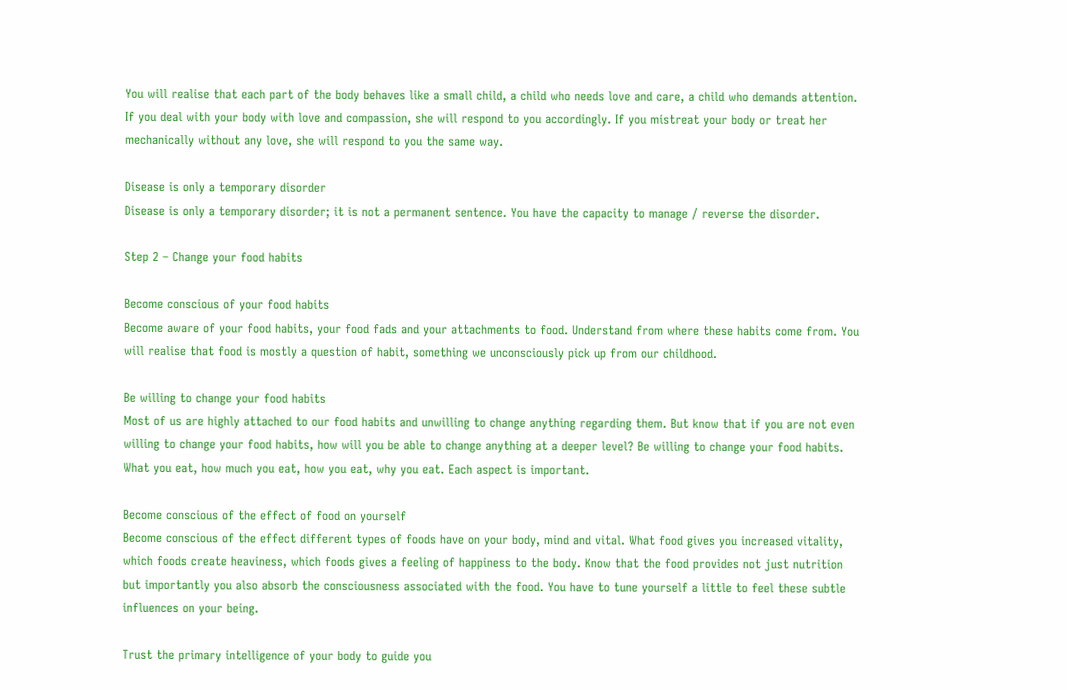You will realise that each part of the body behaves like a small child, a child who needs love and care, a child who demands attention. If you deal with your body with love and compassion, she will respond to you accordingly. If you mistreat your body or treat her mechanically without any love, she will respond to you the same way.

Disease is only a temporary disorder
Disease is only a temporary disorder; it is not a permanent sentence. You have the capacity to manage / reverse the disorder.

Step 2 – Change your food habits

Become conscious of your food habits
Become aware of your food habits, your food fads and your attachments to food. Understand from where these habits come from. You will realise that food is mostly a question of habit, something we unconsciously pick up from our childhood.

Be willing to change your food habits
Most of us are highly attached to our food habits and unwilling to change anything regarding them. But know that if you are not even willing to change your food habits, how will you be able to change anything at a deeper level? Be willing to change your food habits. What you eat, how much you eat, how you eat, why you eat. Each aspect is important.

Become conscious of the effect of food on yourself
Become conscious of the effect different types of foods have on your body, mind and vital. What food gives you increased vitality, which foods create heaviness, which foods gives a feeling of happiness to the body. Know that the food provides not just nutrition but importantly you also absorb the consciousness associated with the food. You have to tune yourself a little to feel these subtle influences on your being.

Trust the primary intelligence of your body to guide you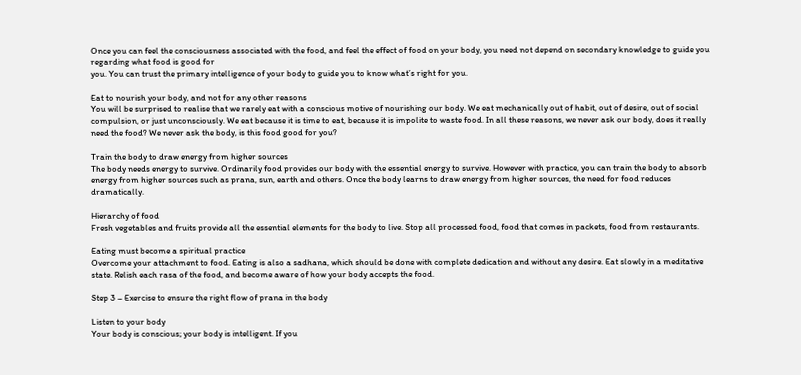Once you can feel the consciousness associated with the food, and feel the effect of food on your body, you need not depend on secondary knowledge to guide you regarding what food is good for
you. You can trust the primary intelligence of your body to guide you to know what’s right for you.

Eat to nourish your body, and not for any other reasons
You will be surprised to realise that we rarely eat with a conscious motive of nourishing our body. We eat mechanically out of habit, out of desire, out of social compulsion, or just unconsciously. We eat because it is time to eat, because it is impolite to waste food. In all these reasons, we never ask our body, does it really need the food? We never ask the body, is this food good for you?

Train the body to draw energy from higher sources
The body needs energy to survive. Ordinarily food provides our body with the essential energy to survive. However with practice, you can train the body to absorb energy from higher sources such as prana, sun, earth and others. Once the body learns to draw energy from higher sources, the need for food reduces dramatically.

Hierarchy of food
Fresh vegetables and fruits provide all the essential elements for the body to live. Stop all processed food, food that comes in packets, food from restaurants.

Eating must become a spiritual practice
Overcome your attachment to food. Eating is also a sadhana, which should be done with complete dedication and without any desire. Eat slowly in a meditative state. Relish each rasa of the food, and become aware of how your body accepts the food.

Step 3 – Exercise to ensure the right flow of prana in the body

Listen to your body
Your body is conscious; your body is intelligent. If you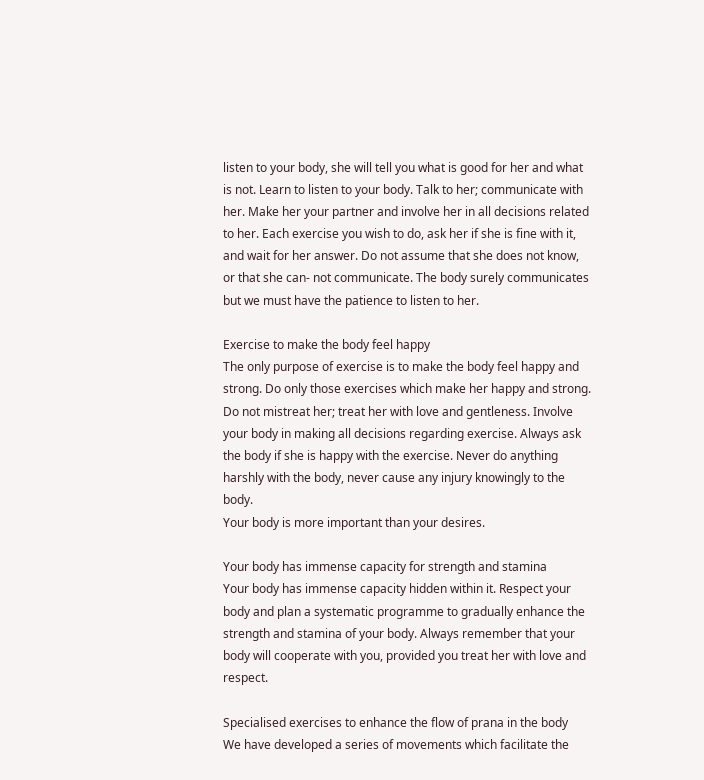listen to your body, she will tell you what is good for her and what is not. Learn to listen to your body. Talk to her; communicate with her. Make her your partner and involve her in all decisions related to her. Each exercise you wish to do, ask her if she is fine with it, and wait for her answer. Do not assume that she does not know, or that she can- not communicate. The body surely communicates but we must have the patience to listen to her.

Exercise to make the body feel happy
The only purpose of exercise is to make the body feel happy and strong. Do only those exercises which make her happy and strong. Do not mistreat her; treat her with love and gentleness. Involve
your body in making all decisions regarding exercise. Always ask the body if she is happy with the exercise. Never do anything harshly with the body, never cause any injury knowingly to the body.
Your body is more important than your desires.

Your body has immense capacity for strength and stamina
Your body has immense capacity hidden within it. Respect your body and plan a systematic programme to gradually enhance the strength and stamina of your body. Always remember that your
body will cooperate with you, provided you treat her with love and respect.

Specialised exercises to enhance the flow of prana in the body
We have developed a series of movements which facilitate the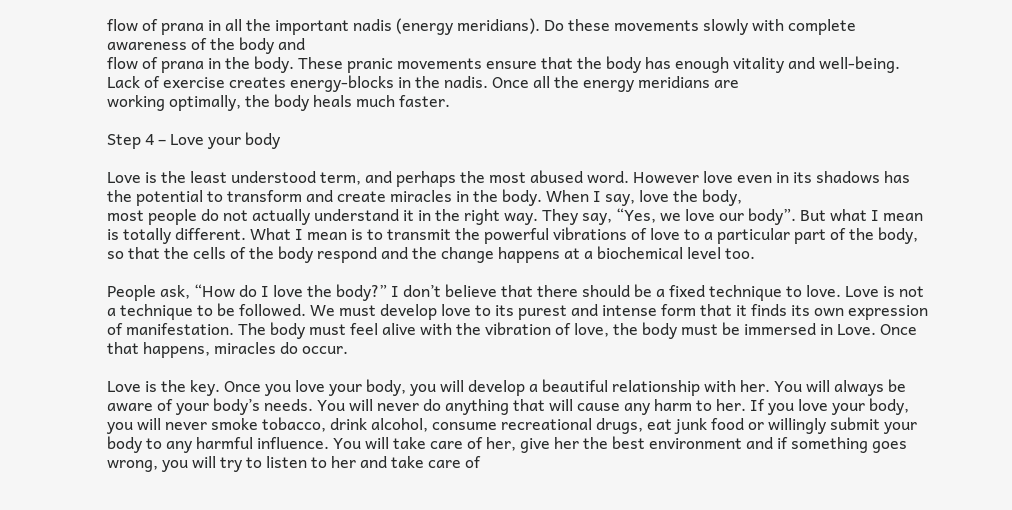flow of prana in all the important nadis (energy meridians). Do these movements slowly with complete awareness of the body and
flow of prana in the body. These pranic movements ensure that the body has enough vitality and well-being. Lack of exercise creates energy-blocks in the nadis. Once all the energy meridians are
working optimally, the body heals much faster.

Step 4 – Love your body

Love is the least understood term, and perhaps the most abused word. However love even in its shadows has the potential to transform and create miracles in the body. When I say, love the body,
most people do not actually understand it in the right way. They say, “Yes, we love our body”. But what I mean is totally different. What I mean is to transmit the powerful vibrations of love to a particular part of the body, so that the cells of the body respond and the change happens at a biochemical level too.

People ask, “How do I love the body?” I don’t believe that there should be a fixed technique to love. Love is not a technique to be followed. We must develop love to its purest and intense form that it finds its own expression of manifestation. The body must feel alive with the vibration of love, the body must be immersed in Love. Once that happens, miracles do occur.

Love is the key. Once you love your body, you will develop a beautiful relationship with her. You will always be aware of your body’s needs. You will never do anything that will cause any harm to her. If you love your body, you will never smoke tobacco, drink alcohol, consume recreational drugs, eat junk food or willingly submit your body to any harmful influence. You will take care of her, give her the best environment and if something goes wrong, you will try to listen to her and take care of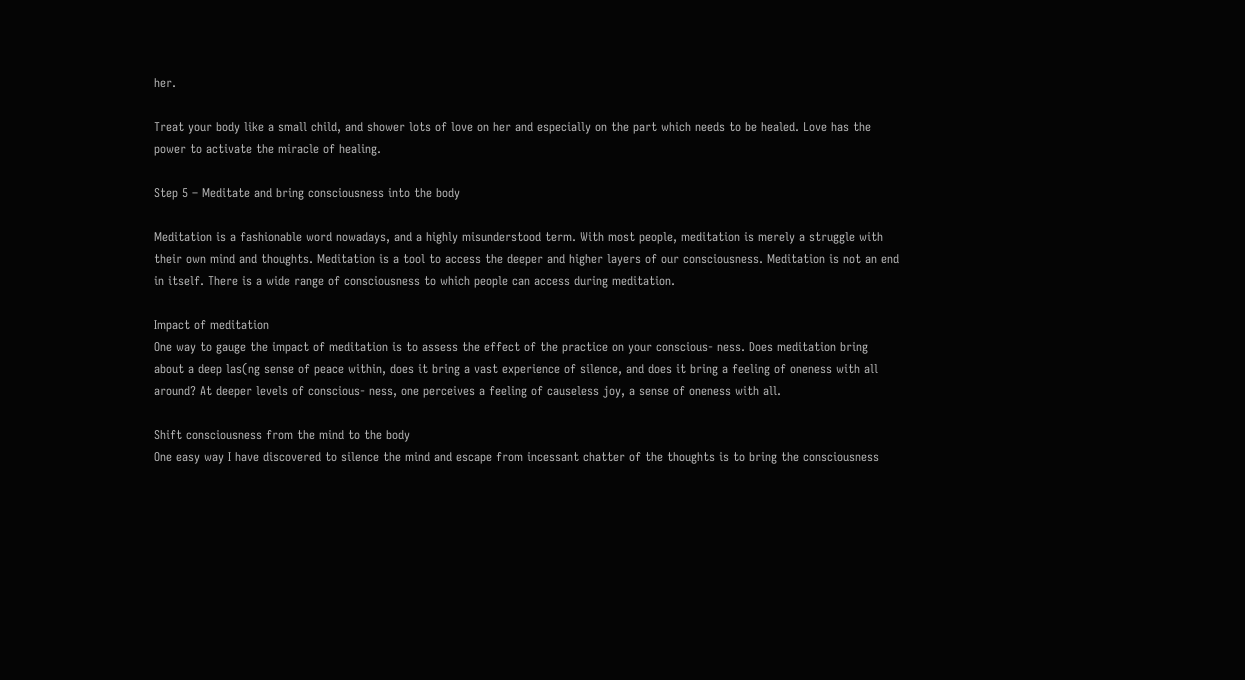her.

Treat your body like a small child, and shower lots of love on her and especially on the part which needs to be healed. Love has the power to activate the miracle of healing.

Step 5 – Meditate and bring consciousness into the body

Meditation is a fashionable word nowadays, and a highly misunderstood term. With most people, meditation is merely a struggle with their own mind and thoughts. Meditation is a tool to access the deeper and higher layers of our consciousness. Meditation is not an end in itself. There is a wide range of consciousness to which people can access during meditation.

Impact of meditation
One way to gauge the impact of meditation is to assess the effect of the practice on your conscious- ness. Does meditation bring about a deep las(ng sense of peace within, does it bring a vast experience of silence, and does it bring a feeling of oneness with all around? At deeper levels of conscious- ness, one perceives a feeling of causeless joy, a sense of oneness with all.

Shift consciousness from the mind to the body
One easy way I have discovered to silence the mind and escape from incessant chatter of the thoughts is to bring the consciousness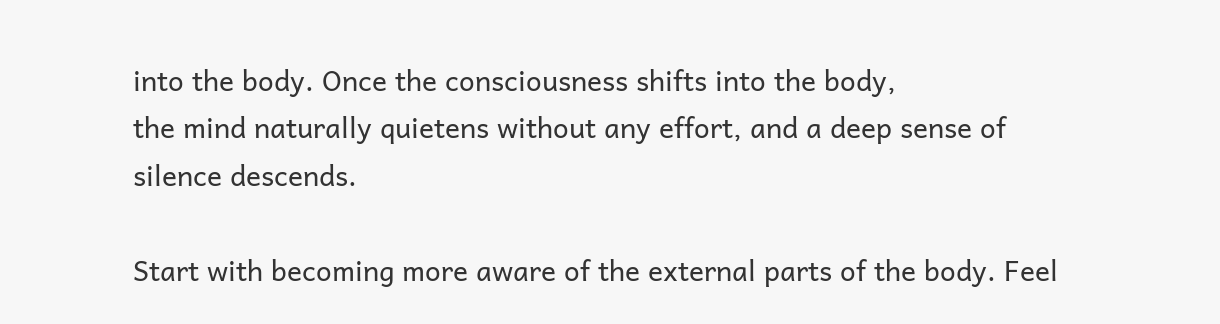into the body. Once the consciousness shifts into the body,
the mind naturally quietens without any effort, and a deep sense of silence descends.

Start with becoming more aware of the external parts of the body. Feel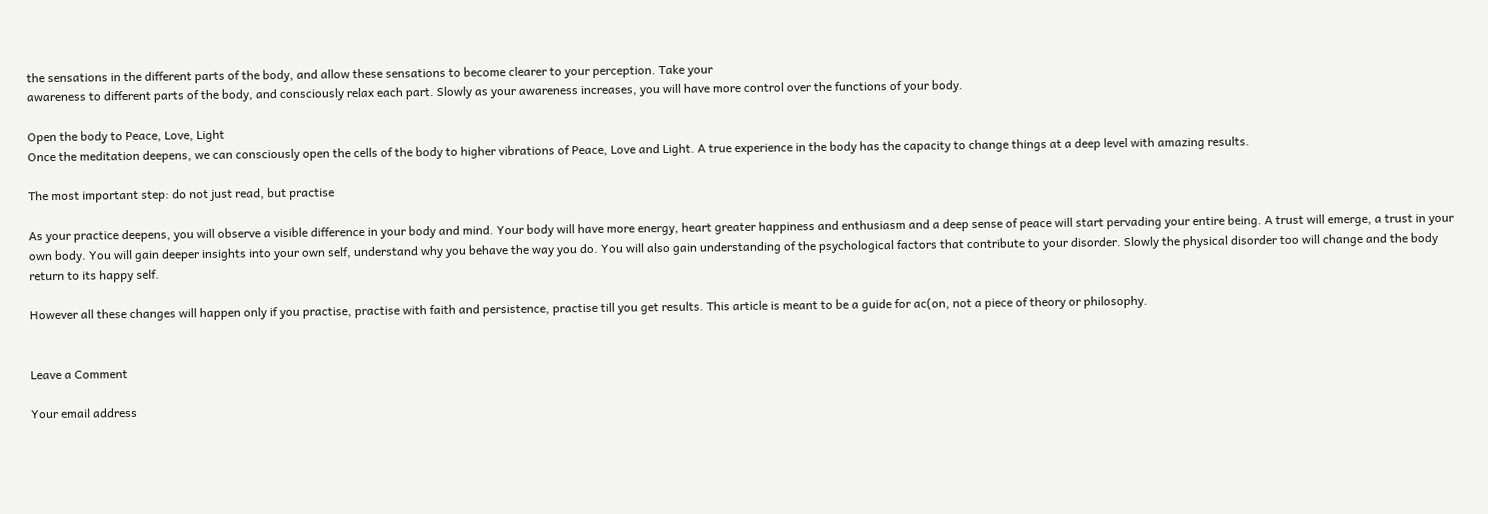the sensations in the different parts of the body, and allow these sensations to become clearer to your perception. Take your
awareness to different parts of the body, and consciously relax each part. Slowly as your awareness increases, you will have more control over the functions of your body.

Open the body to Peace, Love, Light
Once the meditation deepens, we can consciously open the cells of the body to higher vibrations of Peace, Love and Light. A true experience in the body has the capacity to change things at a deep level with amazing results.

The most important step: do not just read, but practise

As your practice deepens, you will observe a visible difference in your body and mind. Your body will have more energy, heart greater happiness and enthusiasm and a deep sense of peace will start pervading your entire being. A trust will emerge, a trust in your own body. You will gain deeper insights into your own self, understand why you behave the way you do. You will also gain understanding of the psychological factors that contribute to your disorder. Slowly the physical disorder too will change and the body return to its happy self.

However all these changes will happen only if you practise, practise with faith and persistence, practise till you get results. This article is meant to be a guide for ac(on, not a piece of theory or philosophy.


Leave a Comment

Your email address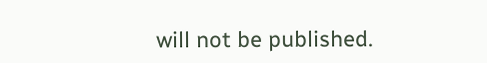will not be published.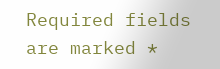Required fields are marked *